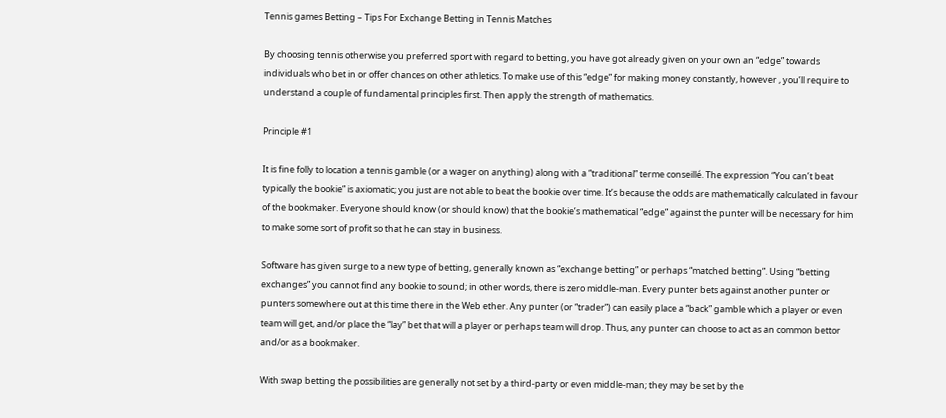Tennis games Betting – Tips For Exchange Betting in Tennis Matches

By choosing tennis otherwise you preferred sport with regard to betting, you have got already given on your own an “edge” towards individuals who bet in or offer chances on other athletics. To make use of this “edge” for making money constantly, however , you’ll require to understand a couple of fundamental principles first. Then apply the strength of mathematics.

Principle #1

It is fine folly to location a tennis gamble (or a wager on anything) along with a “traditional” terme conseillé. The expression “You can’t beat typically the bookie” is axiomatic; you just are not able to beat the bookie over time. It’s because the odds are mathematically calculated in favour of the bookmaker. Everyone should know (or should know) that the bookie’s mathematical “edge” against the punter will be necessary for him to make some sort of profit so that he can stay in business.

Software has given surge to a new type of betting, generally known as “exchange betting” or perhaps “matched betting”. Using “betting exchanges” you cannot find any bookie to sound; in other words, there is zero middle-man. Every punter bets against another punter or punters somewhere out at this time there in the Web ether. Any punter (or “trader”) can easily place a “back” gamble which a player or even team will get, and/or place the “lay” bet that will a player or perhaps team will drop. Thus, any punter can choose to act as an common bettor and/or as a bookmaker.

With swap betting the possibilities are generally not set by a third-party or even middle-man; they may be set by the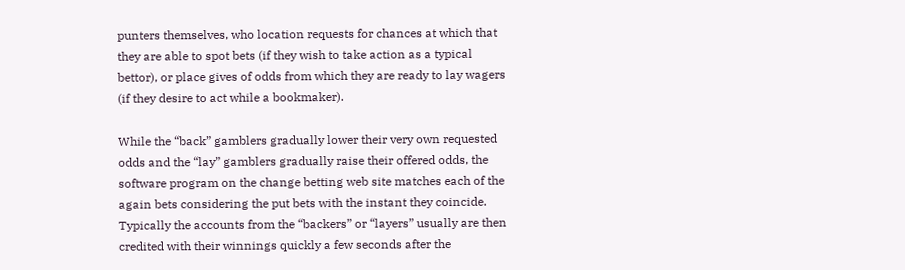punters themselves, who location requests for chances at which that they are able to spot bets (if they wish to take action as a typical bettor), or place gives of odds from which they are ready to lay wagers (if they desire to act while a bookmaker).

While the “back” gamblers gradually lower their very own requested odds and the “lay” gamblers gradually raise their offered odds, the software program on the change betting web site matches each of the again bets considering the put bets with the instant they coincide. Typically the accounts from the “backers” or “layers” usually are then credited with their winnings quickly a few seconds after the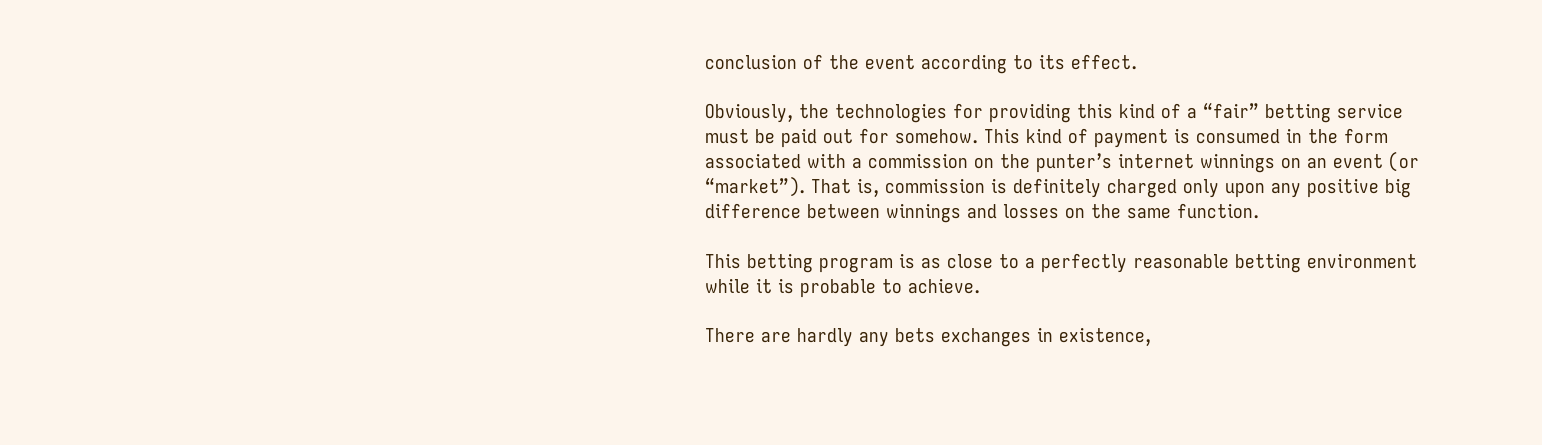conclusion of the event according to its effect.

Obviously, the technologies for providing this kind of a “fair” betting service must be paid out for somehow. This kind of payment is consumed in the form associated with a commission on the punter’s internet winnings on an event (or “market”). That is, commission is definitely charged only upon any positive big difference between winnings and losses on the same function.

This betting program is as close to a perfectly reasonable betting environment while it is probable to achieve.

There are hardly any bets exchanges in existence,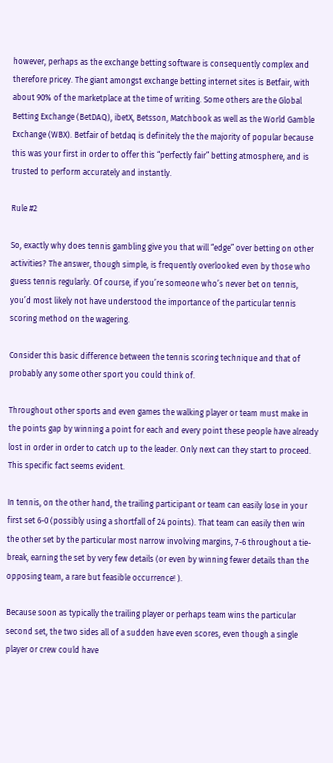however, perhaps as the exchange betting software is consequently complex and therefore pricey. The giant amongst exchange betting internet sites is Betfair, with about 90% of the marketplace at the time of writing. Some others are the Global Betting Exchange (BetDAQ), ibetX, Betsson, Matchbook as well as the World Gamble Exchange (WBX). Betfair of betdaq is definitely the the majority of popular because this was your first in order to offer this “perfectly fair” betting atmosphere, and is trusted to perform accurately and instantly.

Rule #2

So, exactly why does tennis gambling give you that will “edge” over betting on other activities? The answer, though simple, is frequently overlooked even by those who guess tennis regularly. Of course, if you’re someone who’s never bet on tennis, you’d most likely not have understood the importance of the particular tennis scoring method on the wagering.

Consider this basic difference between the tennis scoring technique and that of probably any some other sport you could think of.

Throughout other sports and even games the walking player or team must make in the points gap by winning a point for each and every point these people have already lost in order in order to catch up to the leader. Only next can they start to proceed. This specific fact seems evident.

In tennis, on the other hand, the trailing participant or team can easily lose in your first set 6-0 (possibly using a shortfall of 24 points). That team can easily then win the other set by the particular most narrow involving margins, 7-6 throughout a tie-break, earning the set by very few details (or even by winning fewer details than the opposing team, a rare but feasible occurrence! ).

Because soon as typically the trailing player or perhaps team wins the particular second set, the two sides all of a sudden have even scores, even though a single player or crew could have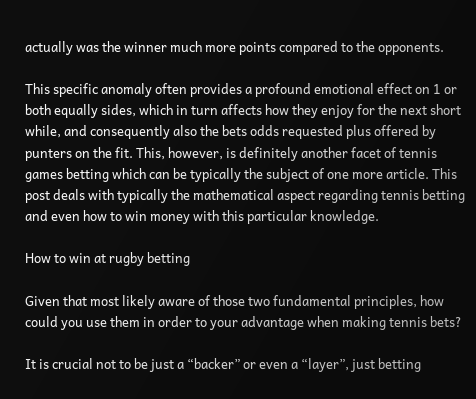actually was the winner much more points compared to the opponents.

This specific anomaly often provides a profound emotional effect on 1 or both equally sides, which in turn affects how they enjoy for the next short while, and consequently also the bets odds requested plus offered by punters on the fit. This, however, is definitely another facet of tennis games betting which can be typically the subject of one more article. This post deals with typically the mathematical aspect regarding tennis betting and even how to win money with this particular knowledge.

How to win at rugby betting

Given that most likely aware of those two fundamental principles, how could you use them in order to your advantage when making tennis bets?

It is crucial not to be just a “backer” or even a “layer”, just betting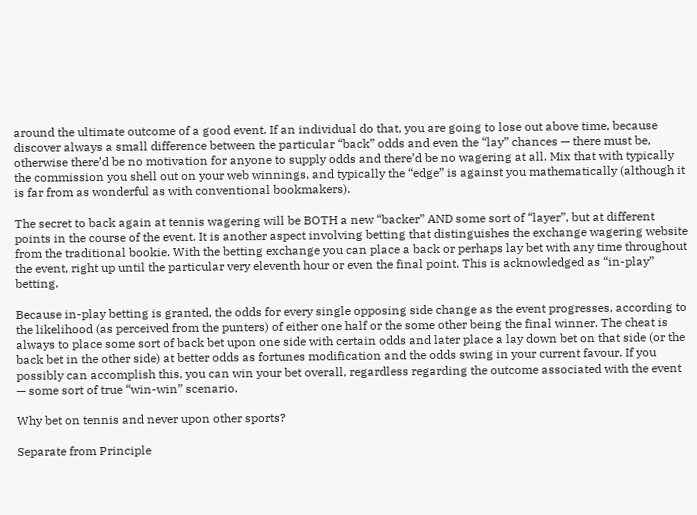around the ultimate outcome of a good event. If an individual do that, you are going to lose out above time, because discover always a small difference between the particular “back” odds and even the “lay” chances — there must be, otherwise there’d be no motivation for anyone to supply odds and there’d be no wagering at all. Mix that with typically the commission you shell out on your web winnings, and typically the “edge” is against you mathematically (although it is far from as wonderful as with conventional bookmakers).

The secret to back again at tennis wagering will be BOTH a new “backer” AND some sort of “layer”, but at different points in the course of the event. It is another aspect involving betting that distinguishes the exchange wagering website from the traditional bookie. With the betting exchange you can place a back or perhaps lay bet with any time throughout the event, right up until the particular very eleventh hour or even the final point. This is acknowledged as “in-play” betting.

Because in-play betting is granted, the odds for every single opposing side change as the event progresses, according to the likelihood (as perceived from the punters) of either one half or the some other being the final winner. The cheat is always to place some sort of back bet upon one side with certain odds and later place a lay down bet on that side (or the back bet in the other side) at better odds as fortunes modification and the odds swing in your current favour. If you possibly can accomplish this, you can win your bet overall, regardless regarding the outcome associated with the event — some sort of true “win-win” scenario.

Why bet on tennis and never upon other sports?

Separate from Principle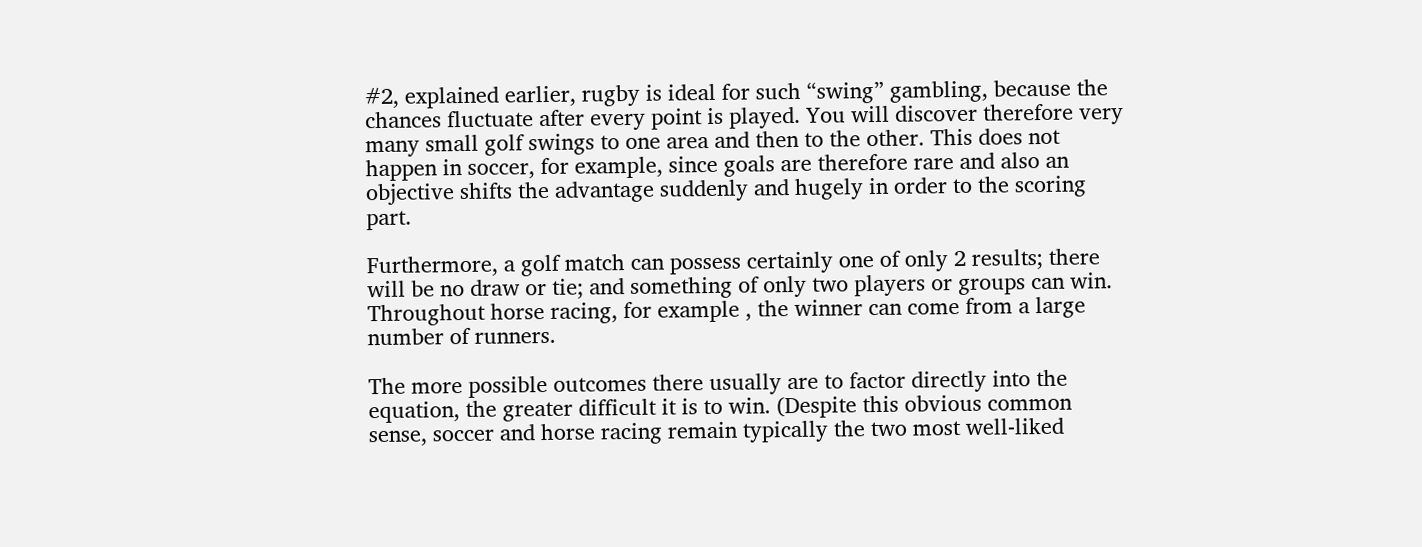#2, explained earlier, rugby is ideal for such “swing” gambling, because the chances fluctuate after every point is played. You will discover therefore very many small golf swings to one area and then to the other. This does not happen in soccer, for example, since goals are therefore rare and also an objective shifts the advantage suddenly and hugely in order to the scoring part.

Furthermore, a golf match can possess certainly one of only 2 results; there will be no draw or tie; and something of only two players or groups can win. Throughout horse racing, for example , the winner can come from a large number of runners.

The more possible outcomes there usually are to factor directly into the equation, the greater difficult it is to win. (Despite this obvious common sense, soccer and horse racing remain typically the two most well-liked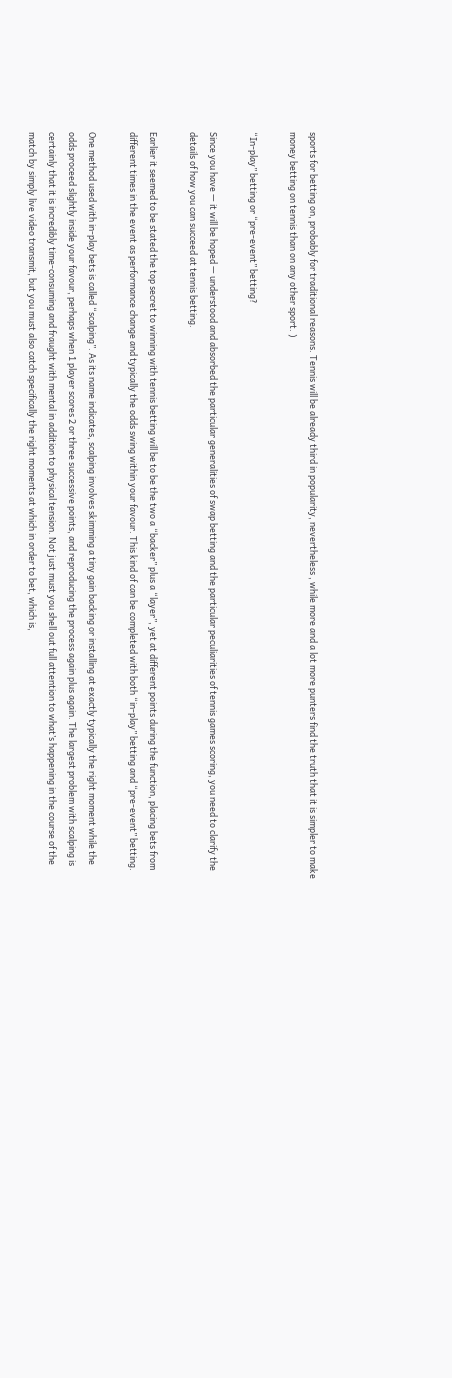sports for betting on, probably for traditional reasons. Tennis will be already third in popularity, nevertheless , while more and a lot more punters find the truth that it is simpler to make money betting on tennis than on any other sport. )

“In-play” betting or “pre-event” betting?

Since you have — it will be hoped — understood and absorbed the particular generalities of swap betting and the particular peculiarities of tennis games scoring, you need to clarify the details of how you can succeed at tennis betting.

Earlier it seemed to be stated the top secret to winning with tennis betting will be to be the two a “backer” plus a “layer”, yet at different points during the function, placing bets from different times in the event as performance change and typically the odds swing within your favour. This kind of can be completed with both “in-play” betting and “pre-event” betting.

One method used with in-play bets is called “scalping”. As its name indicates, scalping involves skimming a tiny gain backing or installing at exactly typically the right moment while the odds proceed slightly inside your favour, perhaps when 1 player scores 2 or three successive points, and reproducing the process again plus again. The largest problem with scalping is certainly that it is incredibly time-consuming and fraught with mental in addition to physical tension. Not just must you shell out full attention to what’s happening in the course of the match by simply live video transmit, but you must also catch specifically the right moments at which in order to bet, which is,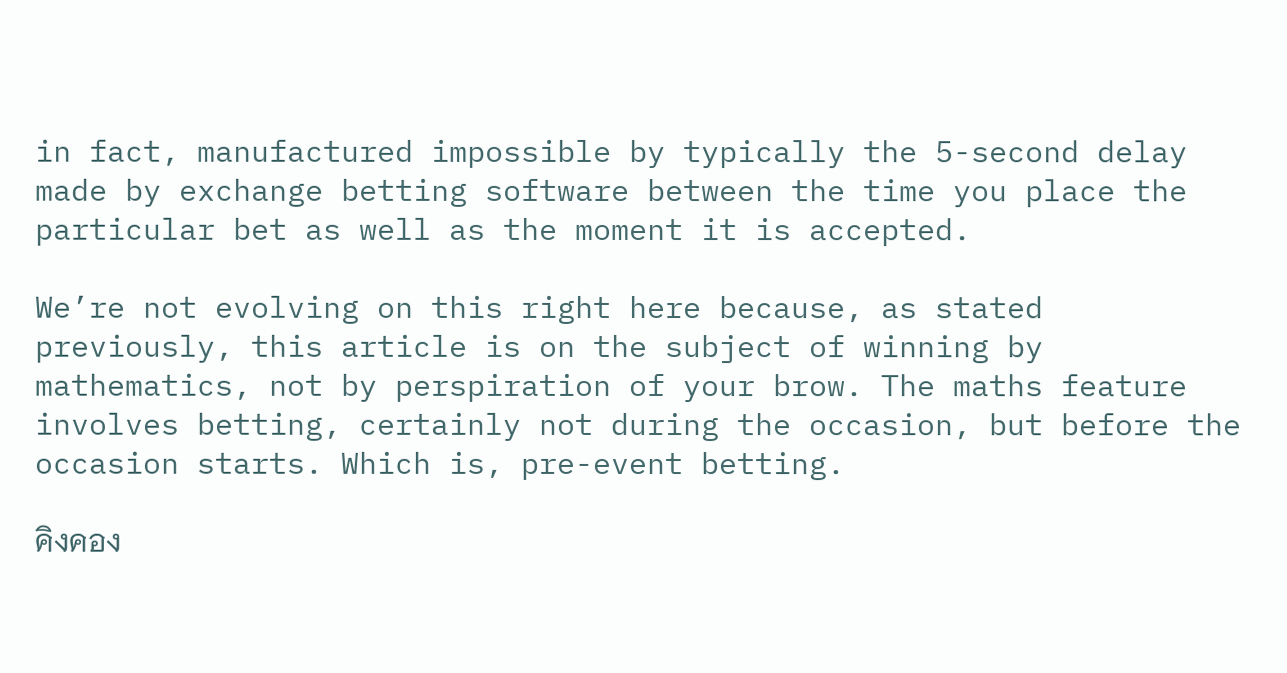in fact, manufactured impossible by typically the 5-second delay made by exchange betting software between the time you place the particular bet as well as the moment it is accepted.

We’re not evolving on this right here because, as stated previously, this article is on the subject of winning by mathematics, not by perspiration of your brow. The maths feature involves betting, certainly not during the occasion, but before the occasion starts. Which is, pre-event betting.

คิงคอง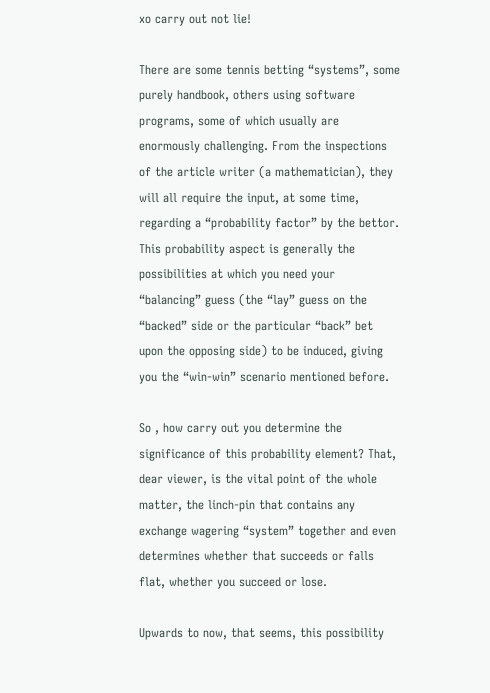xo carry out not lie!

There are some tennis betting “systems”, some purely handbook, others using software programs, some of which usually are enormously challenging. From the inspections of the article writer (a mathematician), they will all require the input, at some time, regarding a “probability factor” by the bettor. This probability aspect is generally the possibilities at which you need your “balancing” guess (the “lay” guess on the “backed” side or the particular “back” bet upon the opposing side) to be induced, giving you the “win-win” scenario mentioned before.

So , how carry out you determine the significance of this probability element? That, dear viewer, is the vital point of the whole matter, the linch-pin that contains any exchange wagering “system” together and even determines whether that succeeds or falls flat, whether you succeed or lose.

Upwards to now, that seems, this possibility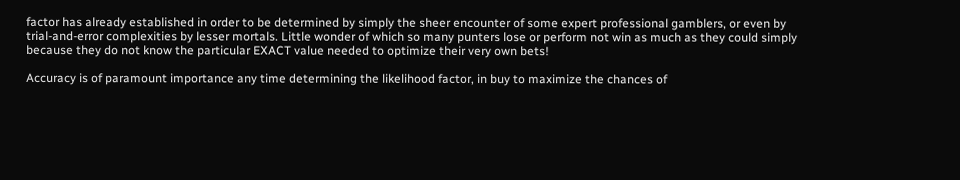factor has already established in order to be determined by simply the sheer encounter of some expert professional gamblers, or even by trial-and-error complexities by lesser mortals. Little wonder of which so many punters lose or perform not win as much as they could simply because they do not know the particular EXACT value needed to optimize their very own bets!

Accuracy is of paramount importance any time determining the likelihood factor, in buy to maximize the chances of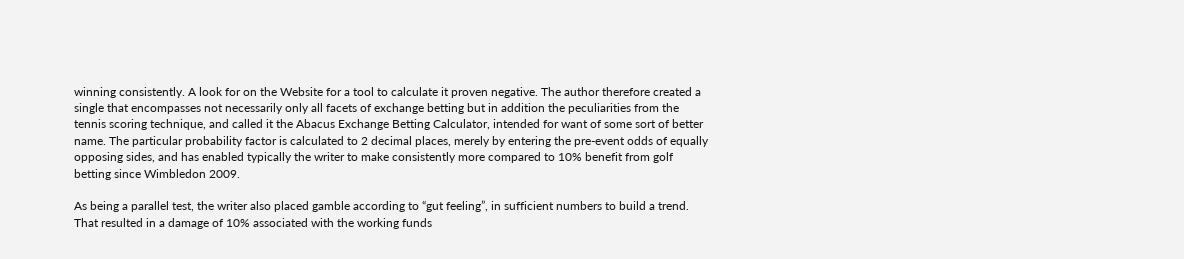winning consistently. A look for on the Website for a tool to calculate it proven negative. The author therefore created a single that encompasses not necessarily only all facets of exchange betting but in addition the peculiarities from the tennis scoring technique, and called it the Abacus Exchange Betting Calculator, intended for want of some sort of better name. The particular probability factor is calculated to 2 decimal places, merely by entering the pre-event odds of equally opposing sides, and has enabled typically the writer to make consistently more compared to 10% benefit from golf betting since Wimbledon 2009.

As being a parallel test, the writer also placed gamble according to “gut feeling”, in sufficient numbers to build a trend. That resulted in a damage of 10% associated with the working funds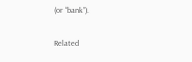(or “bank”).

Related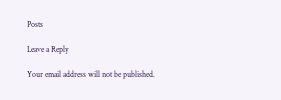Posts

Leave a Reply

Your email address will not be published.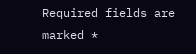Required fields are marked *